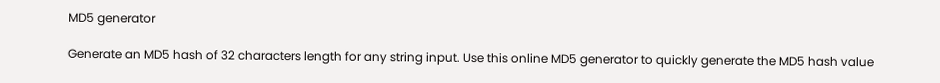MD5 generator

Generate an MD5 hash of 32 characters length for any string input. Use this online MD5 generator to quickly generate the MD5 hash value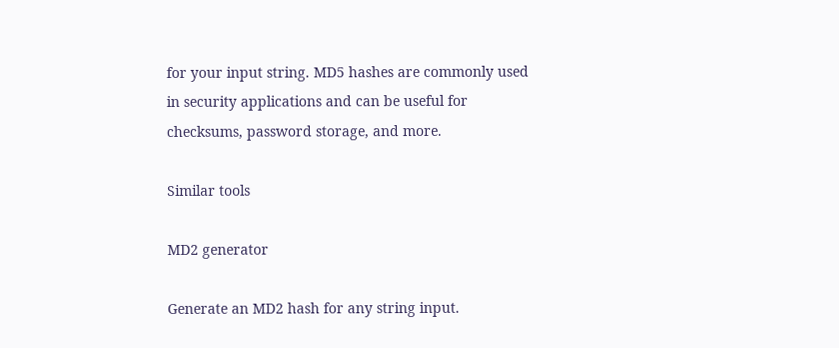for your input string. MD5 hashes are commonly used in security applications and can be useful for checksums, password storage, and more.

Similar tools

MD2 generator

Generate an MD2 hash for any string input.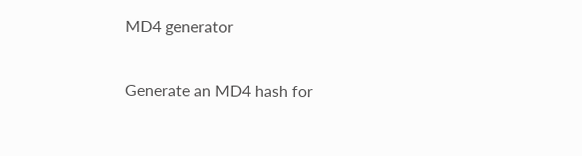MD4 generator

Generate an MD4 hash for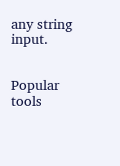any string input.


Popular tools